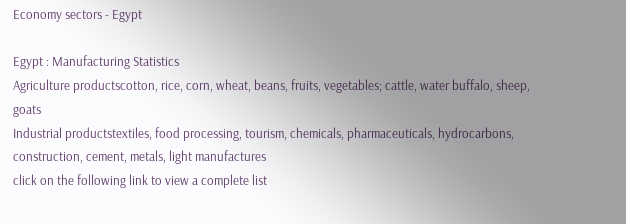Economy sectors - Egypt

Egypt : Manufacturing Statistics
Agriculture productscotton, rice, corn, wheat, beans, fruits, vegetables; cattle, water buffalo, sheep, goats
Industrial productstextiles, food processing, tourism, chemicals, pharmaceuticals, hydrocarbons, construction, cement, metals, light manufactures
click on the following link to view a complete list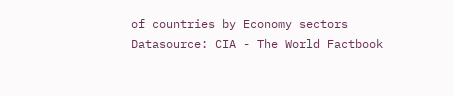of countries by Economy sectors
Datasource: CIA - The World Factbook